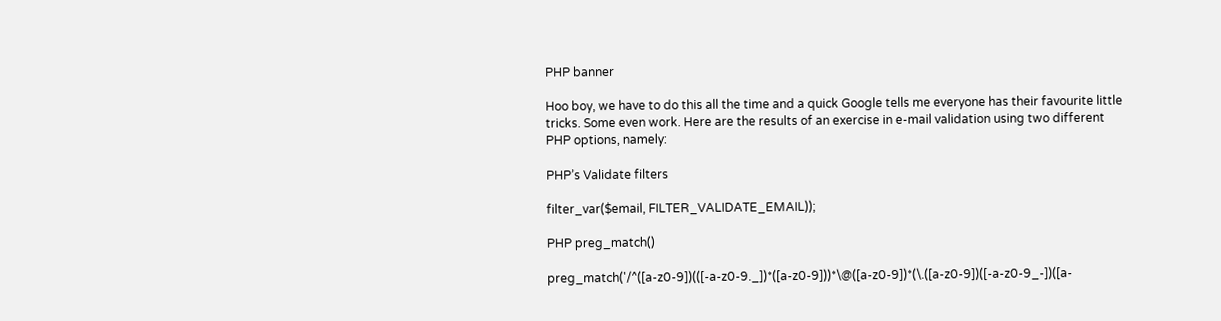PHP banner

Hoo boy, we have to do this all the time and a quick Google tells me everyone has their favourite little tricks. Some even work. Here are the results of an exercise in e-mail validation using two different PHP options, namely:

PHP’s Validate filters

filter_var($email, FILTER_VALIDATE_EMAIL));

PHP preg_match()

preg_match('/^([a-z0-9])(([-a-z0-9._])*([a-z0-9]))*\@([a-z0-9])*(\.([a-z0-9])([-a-z0-9_-])([a-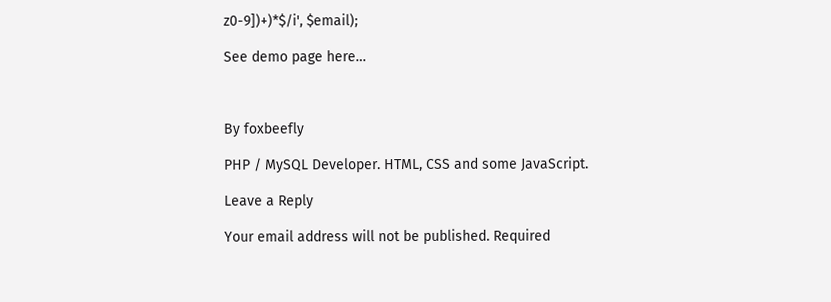z0-9])+)*$/i', $email);

See demo page here…



By foxbeefly

PHP / MySQL Developer. HTML, CSS and some JavaScript.

Leave a Reply

Your email address will not be published. Required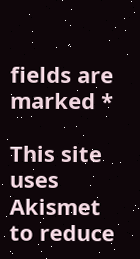fields are marked *

This site uses Akismet to reduce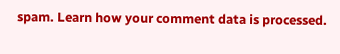spam. Learn how your comment data is processed.